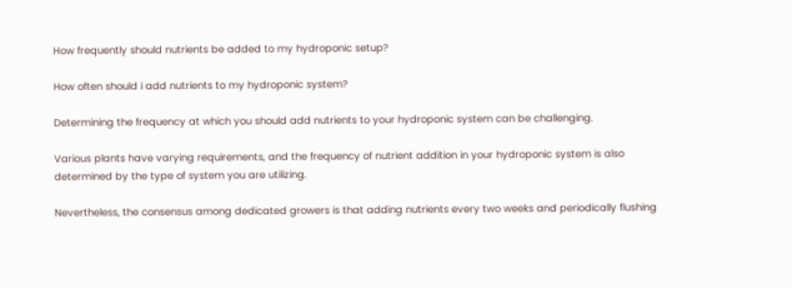How frequently should nutrients be added to my hydroponic setup?

How often should i add nutrients to my hydroponic system?

Determining the frequency at which you should add nutrients to your hydroponic system can be challenging.

Various plants have varying requirements, and the frequency of nutrient addition in your hydroponic system is also determined by the type of system you are utilizing.

Nevertheless, the consensus among dedicated growers is that adding nutrients every two weeks and periodically flushing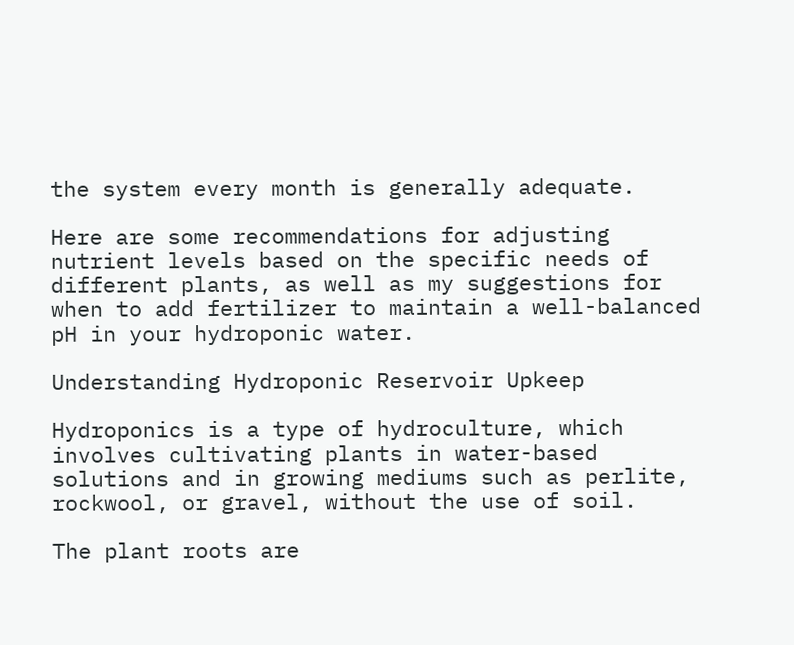the system every month is generally adequate.

Here are some recommendations for adjusting nutrient levels based on the specific needs of different plants, as well as my suggestions for when to add fertilizer to maintain a well-balanced pH in your hydroponic water.

Understanding Hydroponic Reservoir Upkeep

Hydroponics is a type of hydroculture, which involves cultivating plants in water-based solutions and in growing mediums such as perlite, rockwool, or gravel, without the use of soil.

The plant roots are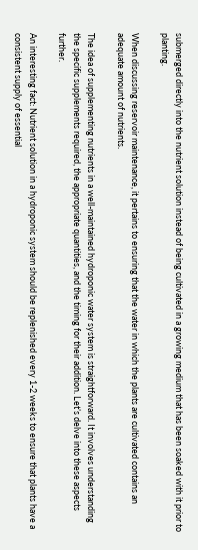submerged directly into the nutrient solution instead of being cultivated in a growing medium that has been soaked with it prior to planting.

When discussing reservoir maintenance, it pertains to ensuring that the water in which the plants are cultivated contains an adequate amount of nutrients.

The idea of supplementing nutrients in a well-maintained hydroponic water system is straightforward. It involves understanding the specific supplements required, the appropriate quantities, and the timing for their addition. Let’s delve into these aspects further.

An interesting fact: Nutrient solution in a hydroponic system should be replenished every 1-2 weeks to ensure that plants have a consistent supply of essential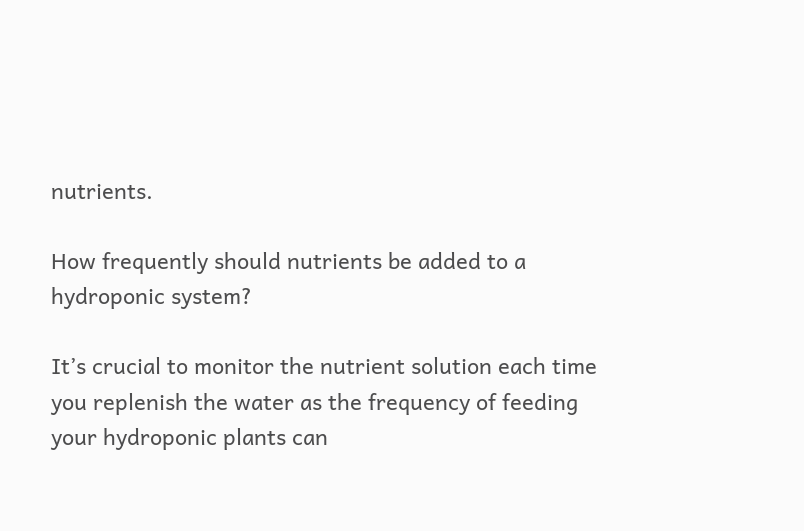nutrients.

How frequently should nutrients be added to a hydroponic system?

It’s crucial to monitor the nutrient solution each time you replenish the water as the frequency of feeding your hydroponic plants can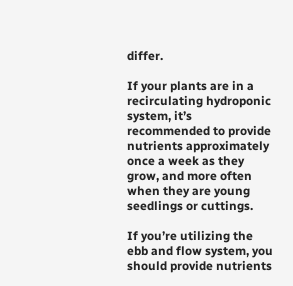differ.

If your plants are in a recirculating hydroponic system, it’s recommended to provide nutrients approximately once a week as they grow, and more often when they are young seedlings or cuttings.

If you’re utilizing the ebb and flow system, you should provide nutrients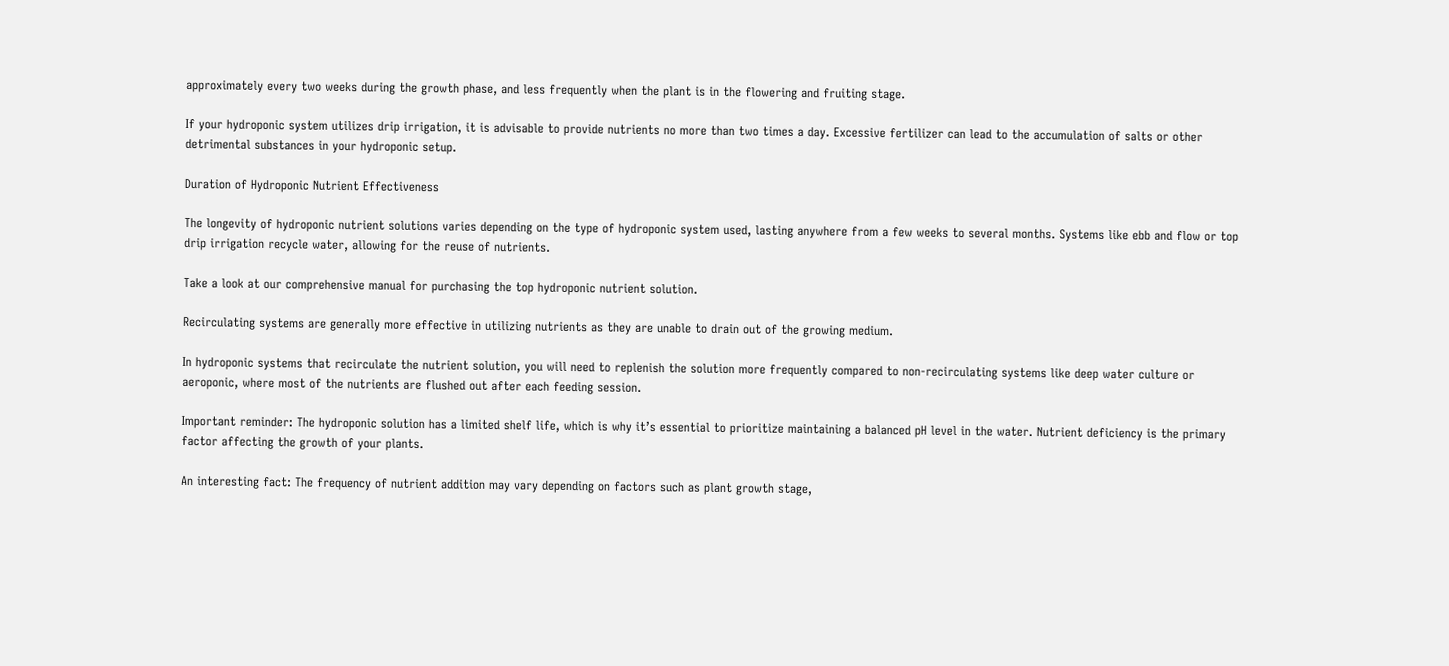approximately every two weeks during the growth phase, and less frequently when the plant is in the flowering and fruiting stage.

If your hydroponic system utilizes drip irrigation, it is advisable to provide nutrients no more than two times a day. Excessive fertilizer can lead to the accumulation of salts or other detrimental substances in your hydroponic setup.

Duration of Hydroponic Nutrient Effectiveness

The longevity of hydroponic nutrient solutions varies depending on the type of hydroponic system used, lasting anywhere from a few weeks to several months. Systems like ebb and flow or top drip irrigation recycle water, allowing for the reuse of nutrients.

Take a look at our comprehensive manual for purchasing the top hydroponic nutrient solution.

Recirculating systems are generally more effective in utilizing nutrients as they are unable to drain out of the growing medium.

In hydroponic systems that recirculate the nutrient solution, you will need to replenish the solution more frequently compared to non-recirculating systems like deep water culture or aeroponic, where most of the nutrients are flushed out after each feeding session.

Important reminder: The hydroponic solution has a limited shelf life, which is why it’s essential to prioritize maintaining a balanced pH level in the water. Nutrient deficiency is the primary factor affecting the growth of your plants.

An interesting fact: The frequency of nutrient addition may vary depending on factors such as plant growth stage,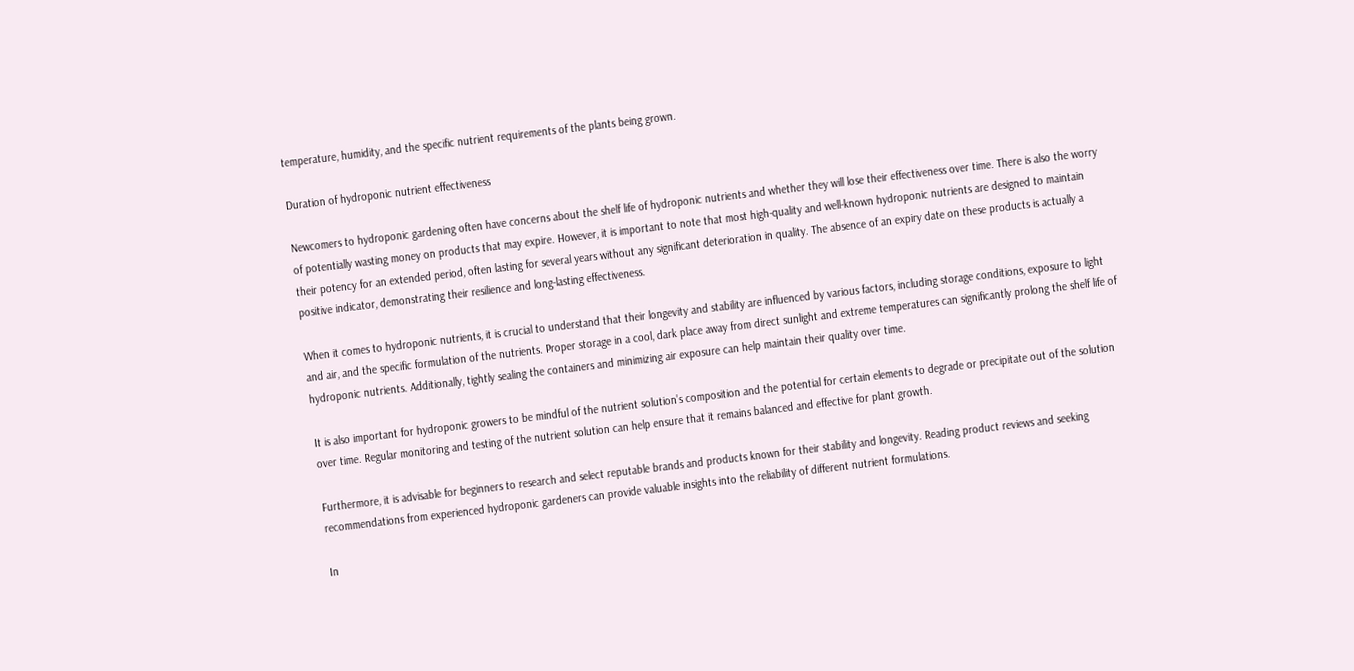temperature, humidity, and the specific nutrient requirements of the plants being grown.

Duration of hydroponic nutrient effectiveness

Newcomers to hydroponic gardening often have concerns about the shelf life of hydroponic nutrients and whether they will lose their effectiveness over time. There is also the worry of potentially wasting money on products that may expire. However, it is important to note that most high-quality and well-known hydroponic nutrients are designed to maintain their potency for an extended period, often lasting for several years without any significant deterioration in quality. The absence of an expiry date on these products is actually a positive indicator, demonstrating their resilience and long-lasting effectiveness.

When it comes to hydroponic nutrients, it is crucial to understand that their longevity and stability are influenced by various factors, including storage conditions, exposure to light and air, and the specific formulation of the nutrients. Proper storage in a cool, dark place away from direct sunlight and extreme temperatures can significantly prolong the shelf life of hydroponic nutrients. Additionally, tightly sealing the containers and minimizing air exposure can help maintain their quality over time.

It is also important for hydroponic growers to be mindful of the nutrient solution’s composition and the potential for certain elements to degrade or precipitate out of the solution over time. Regular monitoring and testing of the nutrient solution can help ensure that it remains balanced and effective for plant growth.

Furthermore, it is advisable for beginners to research and select reputable brands and products known for their stability and longevity. Reading product reviews and seeking recommendations from experienced hydroponic gardeners can provide valuable insights into the reliability of different nutrient formulations.

In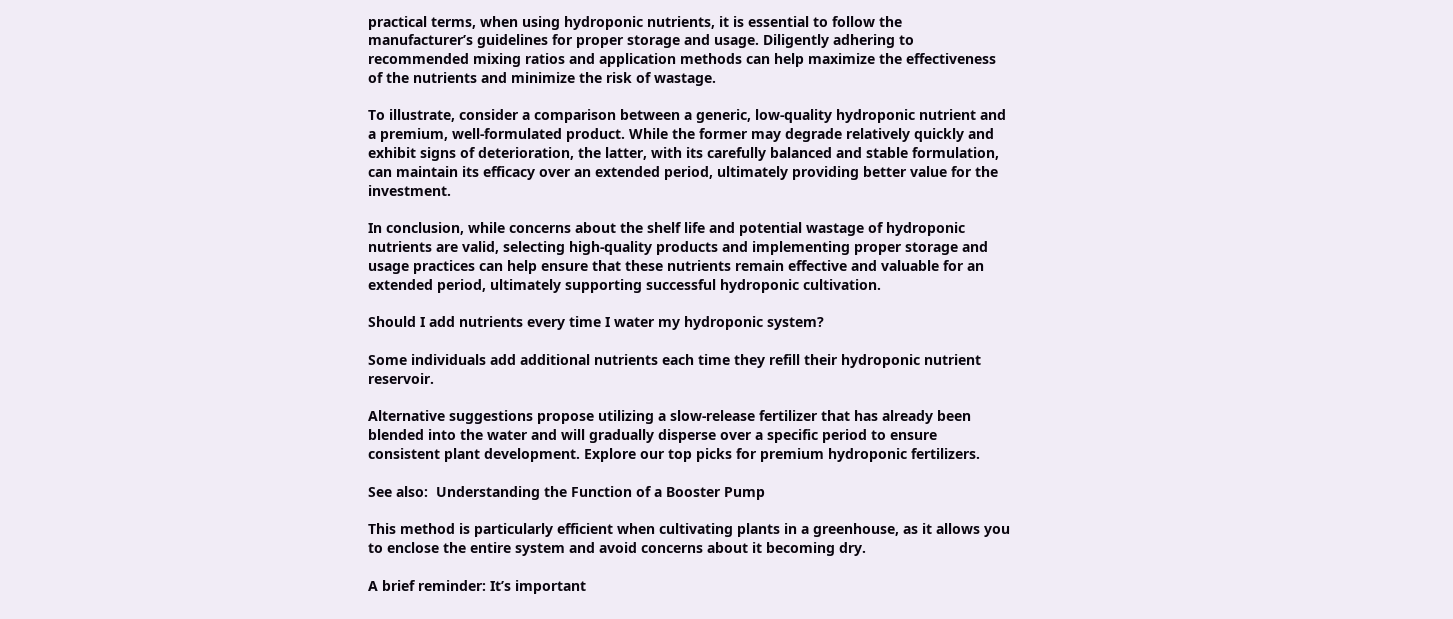practical terms, when using hydroponic nutrients, it is essential to follow the manufacturer’s guidelines for proper storage and usage. Diligently adhering to recommended mixing ratios and application methods can help maximize the effectiveness of the nutrients and minimize the risk of wastage.

To illustrate, consider a comparison between a generic, low-quality hydroponic nutrient and a premium, well-formulated product. While the former may degrade relatively quickly and exhibit signs of deterioration, the latter, with its carefully balanced and stable formulation, can maintain its efficacy over an extended period, ultimately providing better value for the investment.

In conclusion, while concerns about the shelf life and potential wastage of hydroponic nutrients are valid, selecting high-quality products and implementing proper storage and usage practices can help ensure that these nutrients remain effective and valuable for an extended period, ultimately supporting successful hydroponic cultivation.

Should I add nutrients every time I water my hydroponic system?

Some individuals add additional nutrients each time they refill their hydroponic nutrient reservoir.

Alternative suggestions propose utilizing a slow-release fertilizer that has already been blended into the water and will gradually disperse over a specific period to ensure consistent plant development. Explore our top picks for premium hydroponic fertilizers.

See also:  Understanding the Function of a Booster Pump

This method is particularly efficient when cultivating plants in a greenhouse, as it allows you to enclose the entire system and avoid concerns about it becoming dry.

A brief reminder: It’s important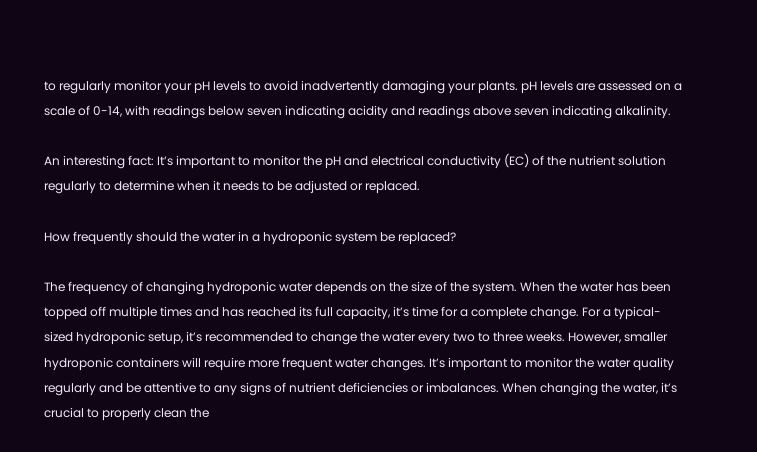to regularly monitor your pH levels to avoid inadvertently damaging your plants. pH levels are assessed on a scale of 0-14, with readings below seven indicating acidity and readings above seven indicating alkalinity.

An interesting fact: It’s important to monitor the pH and electrical conductivity (EC) of the nutrient solution regularly to determine when it needs to be adjusted or replaced.

How frequently should the water in a hydroponic system be replaced?

The frequency of changing hydroponic water depends on the size of the system. When the water has been topped off multiple times and has reached its full capacity, it’s time for a complete change. For a typical-sized hydroponic setup, it’s recommended to change the water every two to three weeks. However, smaller hydroponic containers will require more frequent water changes. It’s important to monitor the water quality regularly and be attentive to any signs of nutrient deficiencies or imbalances. When changing the water, it’s crucial to properly clean the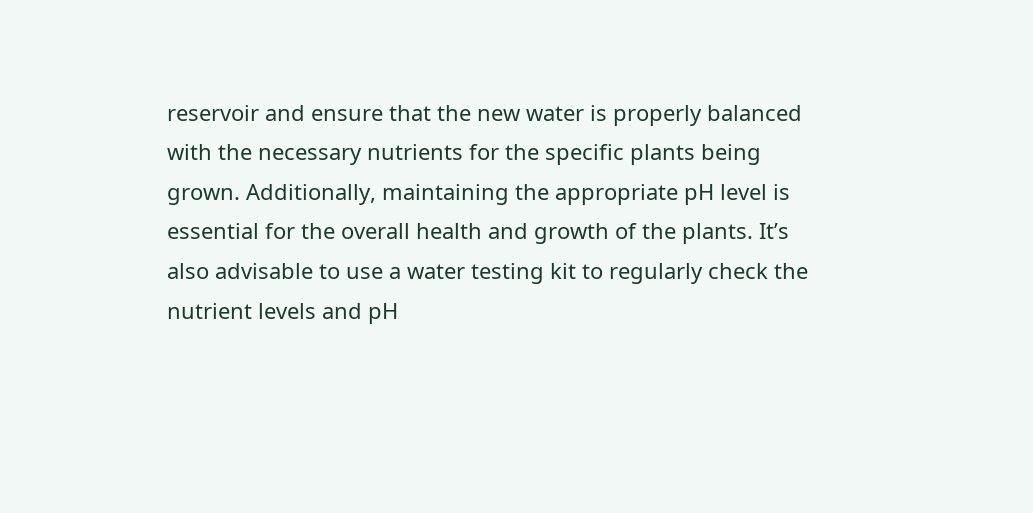reservoir and ensure that the new water is properly balanced with the necessary nutrients for the specific plants being grown. Additionally, maintaining the appropriate pH level is essential for the overall health and growth of the plants. It’s also advisable to use a water testing kit to regularly check the nutrient levels and pH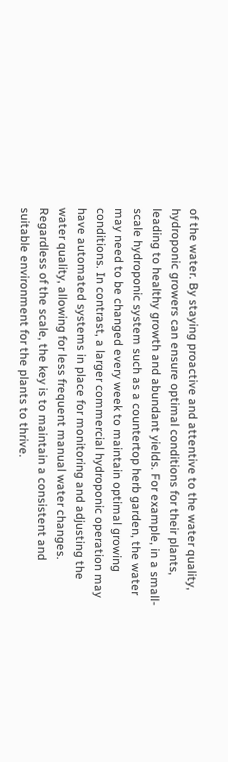of the water. By staying proactive and attentive to the water quality, hydroponic growers can ensure optimal conditions for their plants, leading to healthy growth and abundant yields. For example, in a small-scale hydroponic system such as a countertop herb garden, the water may need to be changed every week to maintain optimal growing conditions. In contrast, a larger commercial hydroponic operation may have automated systems in place for monitoring and adjusting the water quality, allowing for less frequent manual water changes. Regardless of the scale, the key is to maintain a consistent and suitable environment for the plants to thrive.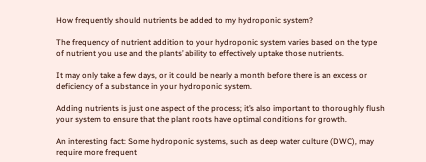How frequently should nutrients be added to my hydroponic system?

The frequency of nutrient addition to your hydroponic system varies based on the type of nutrient you use and the plants’ ability to effectively uptake those nutrients.

It may only take a few days, or it could be nearly a month before there is an excess or deficiency of a substance in your hydroponic system.

Adding nutrients is just one aspect of the process; it’s also important to thoroughly flush your system to ensure that the plant roots have optimal conditions for growth.

An interesting fact: Some hydroponic systems, such as deep water culture (DWC), may require more frequent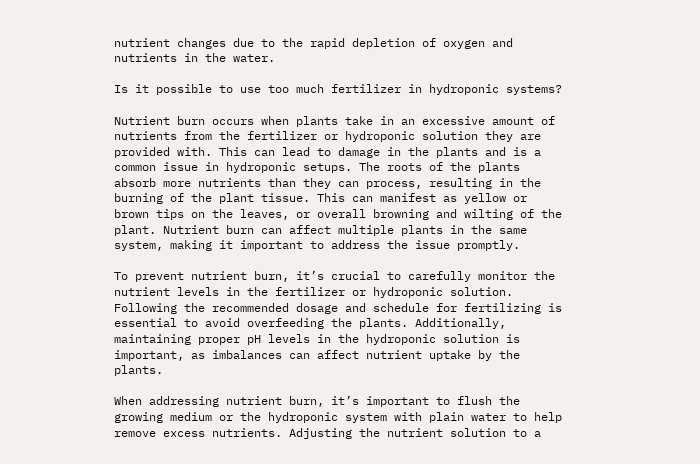nutrient changes due to the rapid depletion of oxygen and nutrients in the water.

Is it possible to use too much fertilizer in hydroponic systems?

Nutrient burn occurs when plants take in an excessive amount of nutrients from the fertilizer or hydroponic solution they are provided with. This can lead to damage in the plants and is a common issue in hydroponic setups. The roots of the plants absorb more nutrients than they can process, resulting in the burning of the plant tissue. This can manifest as yellow or brown tips on the leaves, or overall browning and wilting of the plant. Nutrient burn can affect multiple plants in the same system, making it important to address the issue promptly.

To prevent nutrient burn, it’s crucial to carefully monitor the nutrient levels in the fertilizer or hydroponic solution. Following the recommended dosage and schedule for fertilizing is essential to avoid overfeeding the plants. Additionally, maintaining proper pH levels in the hydroponic solution is important, as imbalances can affect nutrient uptake by the plants.

When addressing nutrient burn, it’s important to flush the growing medium or the hydroponic system with plain water to help remove excess nutrients. Adjusting the nutrient solution to a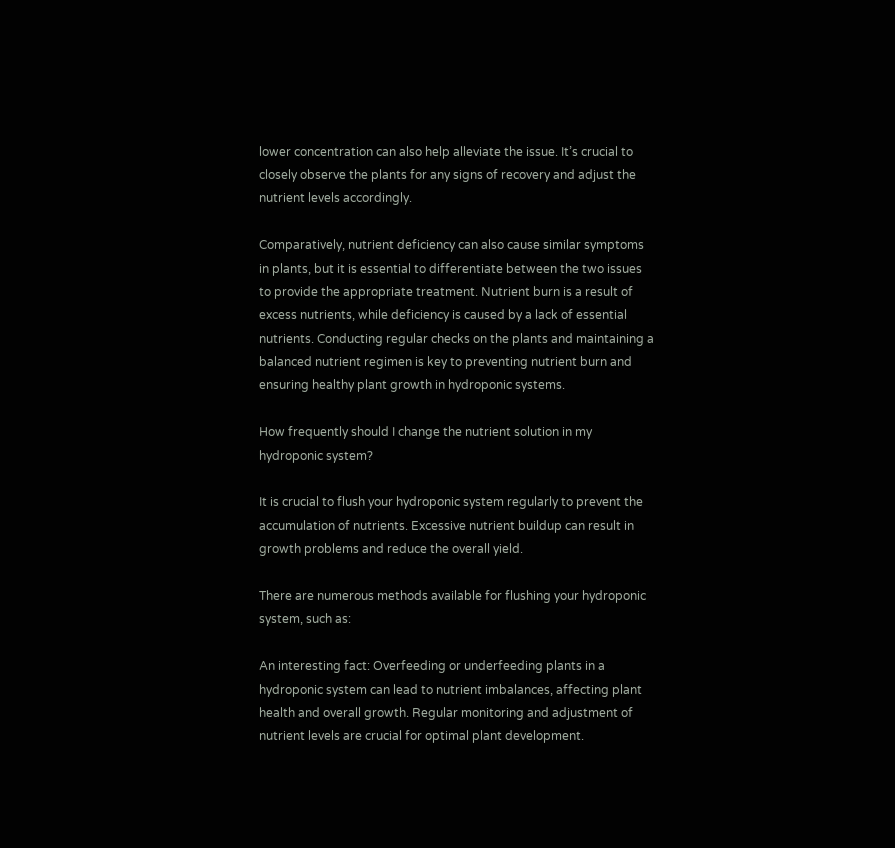lower concentration can also help alleviate the issue. It’s crucial to closely observe the plants for any signs of recovery and adjust the nutrient levels accordingly.

Comparatively, nutrient deficiency can also cause similar symptoms in plants, but it is essential to differentiate between the two issues to provide the appropriate treatment. Nutrient burn is a result of excess nutrients, while deficiency is caused by a lack of essential nutrients. Conducting regular checks on the plants and maintaining a balanced nutrient regimen is key to preventing nutrient burn and ensuring healthy plant growth in hydroponic systems.

How frequently should I change the nutrient solution in my hydroponic system?

It is crucial to flush your hydroponic system regularly to prevent the accumulation of nutrients. Excessive nutrient buildup can result in growth problems and reduce the overall yield.

There are numerous methods available for flushing your hydroponic system, such as:

An interesting fact: Overfeeding or underfeeding plants in a hydroponic system can lead to nutrient imbalances, affecting plant health and overall growth. Regular monitoring and adjustment of nutrient levels are crucial for optimal plant development.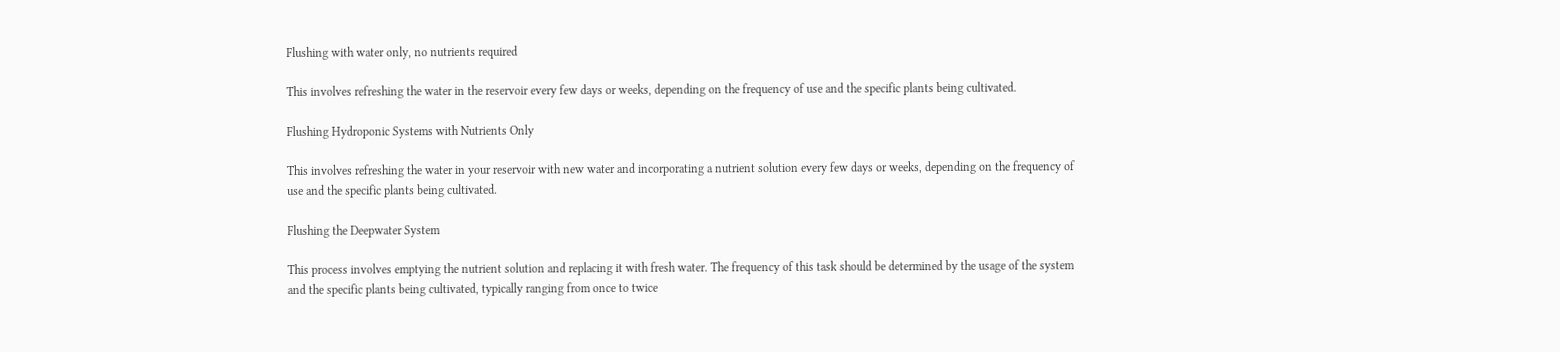Flushing with water only, no nutrients required

This involves refreshing the water in the reservoir every few days or weeks, depending on the frequency of use and the specific plants being cultivated.

Flushing Hydroponic Systems with Nutrients Only

This involves refreshing the water in your reservoir with new water and incorporating a nutrient solution every few days or weeks, depending on the frequency of use and the specific plants being cultivated.

Flushing the Deepwater System

This process involves emptying the nutrient solution and replacing it with fresh water. The frequency of this task should be determined by the usage of the system and the specific plants being cultivated, typically ranging from once to twice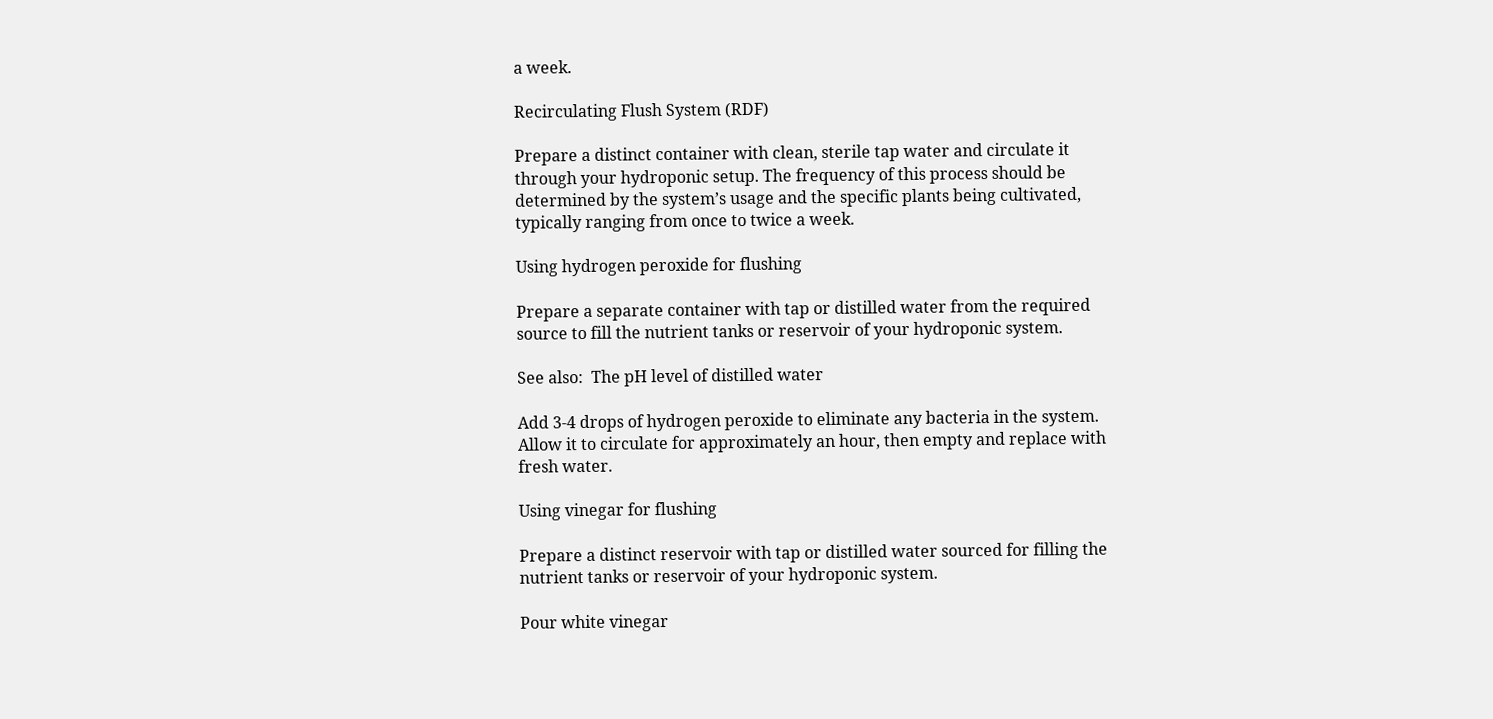a week.

Recirculating Flush System (RDF)

Prepare a distinct container with clean, sterile tap water and circulate it through your hydroponic setup. The frequency of this process should be determined by the system’s usage and the specific plants being cultivated, typically ranging from once to twice a week.

Using hydrogen peroxide for flushing

Prepare a separate container with tap or distilled water from the required source to fill the nutrient tanks or reservoir of your hydroponic system.

See also:  The pH level of distilled water

Add 3-4 drops of hydrogen peroxide to eliminate any bacteria in the system. Allow it to circulate for approximately an hour, then empty and replace with fresh water.

Using vinegar for flushing

Prepare a distinct reservoir with tap or distilled water sourced for filling the nutrient tanks or reservoir of your hydroponic system.

Pour white vinegar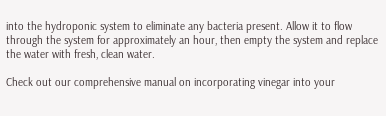into the hydroponic system to eliminate any bacteria present. Allow it to flow through the system for approximately an hour, then empty the system and replace the water with fresh, clean water.

Check out our comprehensive manual on incorporating vinegar into your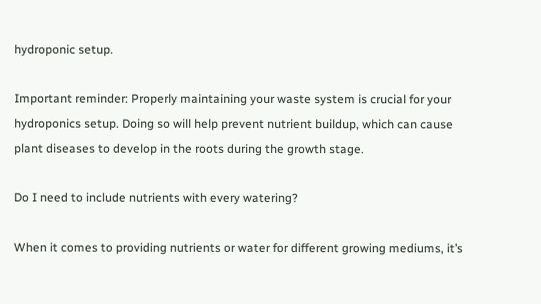hydroponic setup.

Important reminder: Properly maintaining your waste system is crucial for your hydroponics setup. Doing so will help prevent nutrient buildup, which can cause plant diseases to develop in the roots during the growth stage.

Do I need to include nutrients with every watering?

When it comes to providing nutrients or water for different growing mediums, it’s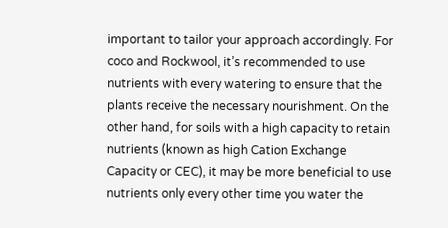important to tailor your approach accordingly. For coco and Rockwool, it’s recommended to use nutrients with every watering to ensure that the plants receive the necessary nourishment. On the other hand, for soils with a high capacity to retain nutrients (known as high Cation Exchange Capacity or CEC), it may be more beneficial to use nutrients only every other time you water the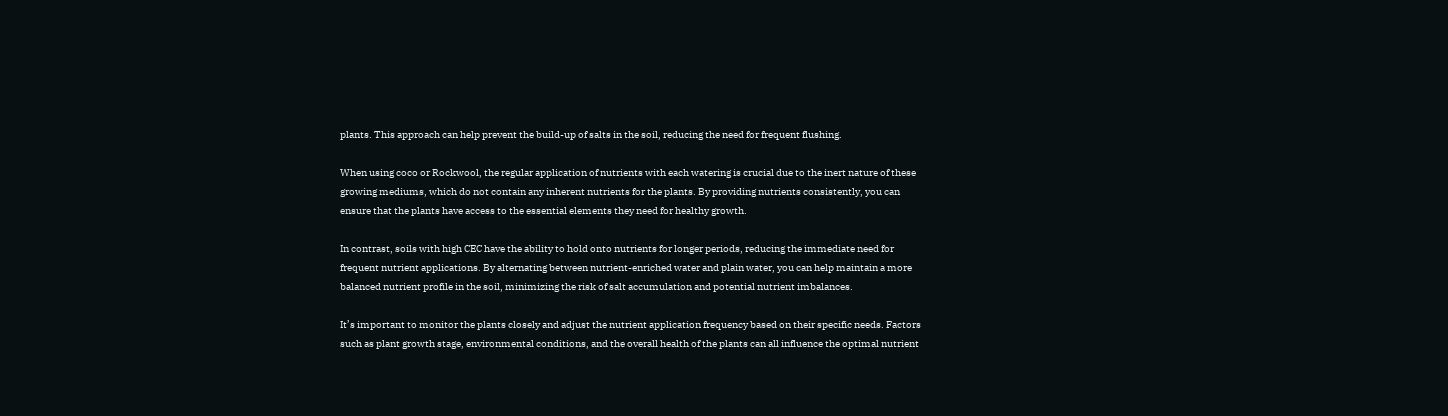plants. This approach can help prevent the build-up of salts in the soil, reducing the need for frequent flushing.

When using coco or Rockwool, the regular application of nutrients with each watering is crucial due to the inert nature of these growing mediums, which do not contain any inherent nutrients for the plants. By providing nutrients consistently, you can ensure that the plants have access to the essential elements they need for healthy growth.

In contrast, soils with high CEC have the ability to hold onto nutrients for longer periods, reducing the immediate need for frequent nutrient applications. By alternating between nutrient-enriched water and plain water, you can help maintain a more balanced nutrient profile in the soil, minimizing the risk of salt accumulation and potential nutrient imbalances.

It’s important to monitor the plants closely and adjust the nutrient application frequency based on their specific needs. Factors such as plant growth stage, environmental conditions, and the overall health of the plants can all influence the optimal nutrient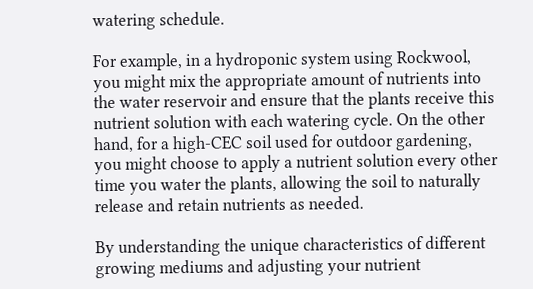watering schedule.

For example, in a hydroponic system using Rockwool, you might mix the appropriate amount of nutrients into the water reservoir and ensure that the plants receive this nutrient solution with each watering cycle. On the other hand, for a high-CEC soil used for outdoor gardening, you might choose to apply a nutrient solution every other time you water the plants, allowing the soil to naturally release and retain nutrients as needed.

By understanding the unique characteristics of different growing mediums and adjusting your nutrient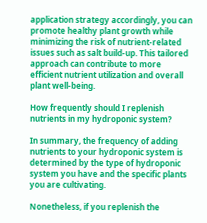application strategy accordingly, you can promote healthy plant growth while minimizing the risk of nutrient-related issues such as salt build-up. This tailored approach can contribute to more efficient nutrient utilization and overall plant well-being.

How frequently should I replenish nutrients in my hydroponic system?

In summary, the frequency of adding nutrients to your hydroponic system is determined by the type of hydroponic system you have and the specific plants you are cultivating.

Nonetheless, if you replenish the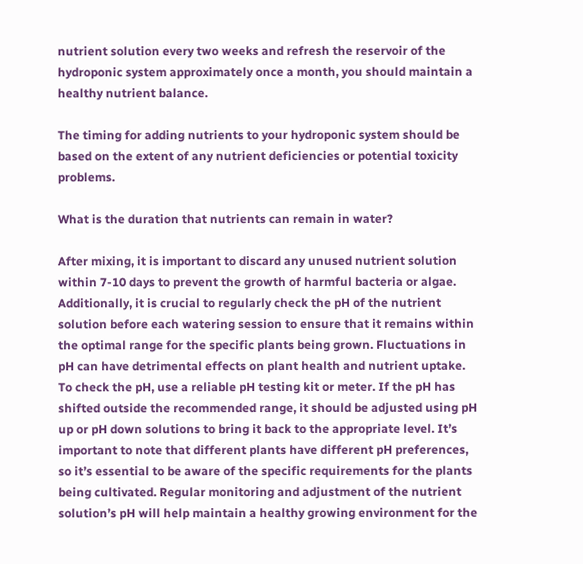nutrient solution every two weeks and refresh the reservoir of the hydroponic system approximately once a month, you should maintain a healthy nutrient balance.

The timing for adding nutrients to your hydroponic system should be based on the extent of any nutrient deficiencies or potential toxicity problems.

What is the duration that nutrients can remain in water?

After mixing, it is important to discard any unused nutrient solution within 7-10 days to prevent the growth of harmful bacteria or algae. Additionally, it is crucial to regularly check the pH of the nutrient solution before each watering session to ensure that it remains within the optimal range for the specific plants being grown. Fluctuations in pH can have detrimental effects on plant health and nutrient uptake. To check the pH, use a reliable pH testing kit or meter. If the pH has shifted outside the recommended range, it should be adjusted using pH up or pH down solutions to bring it back to the appropriate level. It’s important to note that different plants have different pH preferences, so it’s essential to be aware of the specific requirements for the plants being cultivated. Regular monitoring and adjustment of the nutrient solution’s pH will help maintain a healthy growing environment for the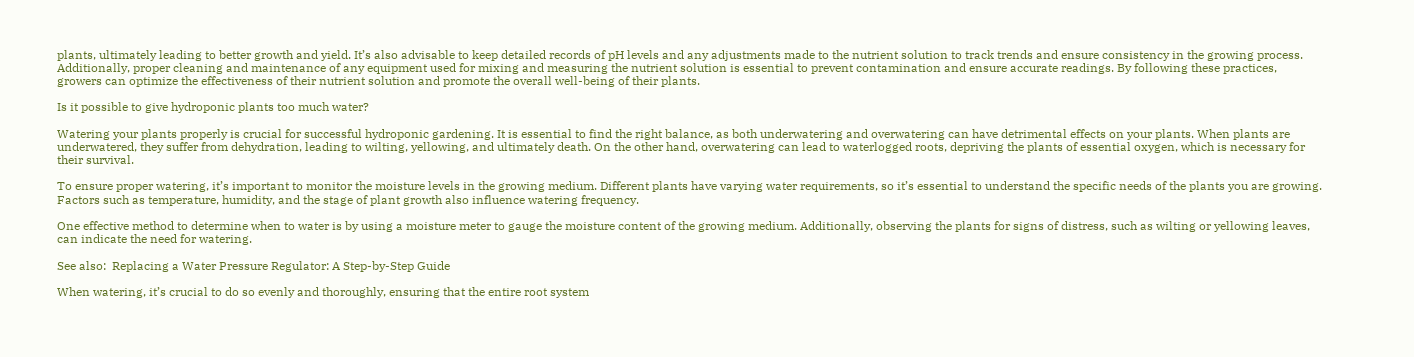plants, ultimately leading to better growth and yield. It’s also advisable to keep detailed records of pH levels and any adjustments made to the nutrient solution to track trends and ensure consistency in the growing process. Additionally, proper cleaning and maintenance of any equipment used for mixing and measuring the nutrient solution is essential to prevent contamination and ensure accurate readings. By following these practices, growers can optimize the effectiveness of their nutrient solution and promote the overall well-being of their plants.

Is it possible to give hydroponic plants too much water?

Watering your plants properly is crucial for successful hydroponic gardening. It is essential to find the right balance, as both underwatering and overwatering can have detrimental effects on your plants. When plants are underwatered, they suffer from dehydration, leading to wilting, yellowing, and ultimately death. On the other hand, overwatering can lead to waterlogged roots, depriving the plants of essential oxygen, which is necessary for their survival.

To ensure proper watering, it’s important to monitor the moisture levels in the growing medium. Different plants have varying water requirements, so it’s essential to understand the specific needs of the plants you are growing. Factors such as temperature, humidity, and the stage of plant growth also influence watering frequency.

One effective method to determine when to water is by using a moisture meter to gauge the moisture content of the growing medium. Additionally, observing the plants for signs of distress, such as wilting or yellowing leaves, can indicate the need for watering.

See also:  Replacing a Water Pressure Regulator: A Step-by-Step Guide

When watering, it’s crucial to do so evenly and thoroughly, ensuring that the entire root system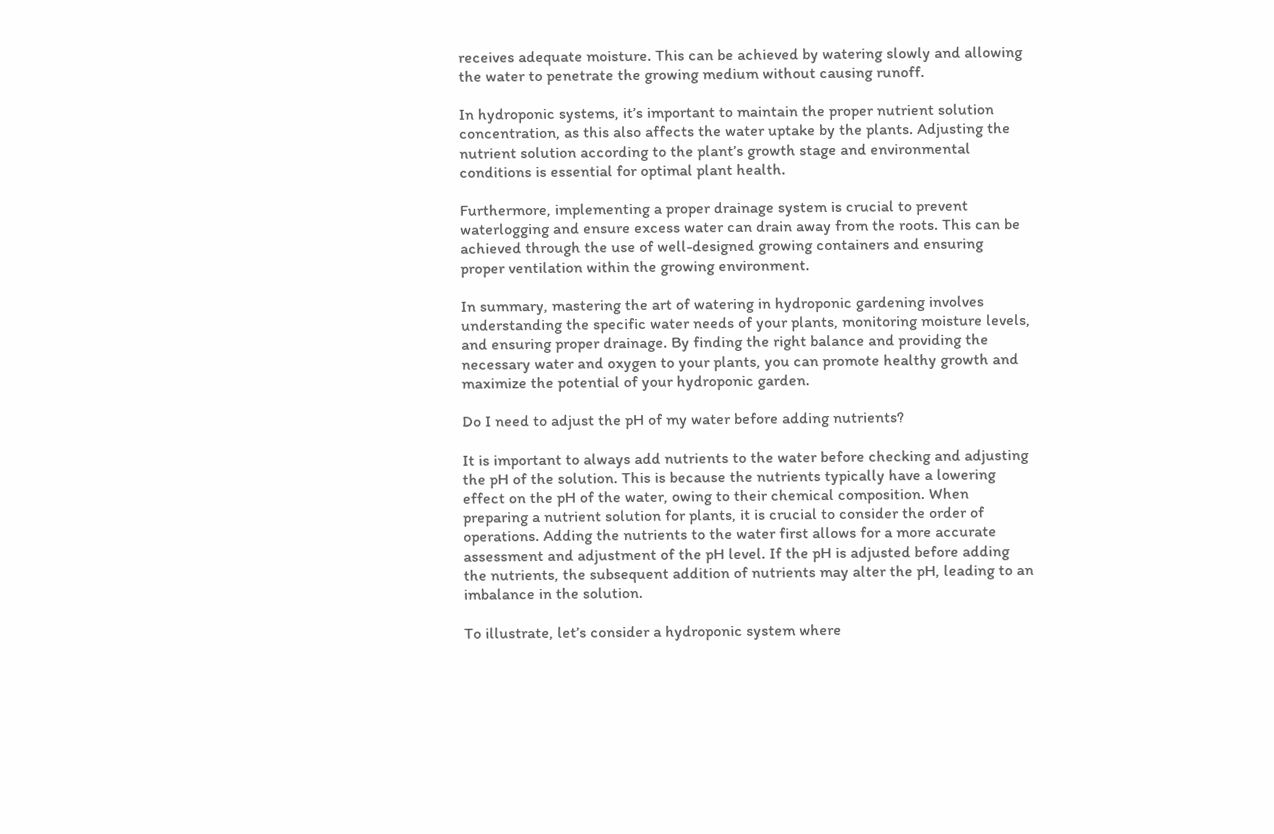receives adequate moisture. This can be achieved by watering slowly and allowing the water to penetrate the growing medium without causing runoff.

In hydroponic systems, it’s important to maintain the proper nutrient solution concentration, as this also affects the water uptake by the plants. Adjusting the nutrient solution according to the plant’s growth stage and environmental conditions is essential for optimal plant health.

Furthermore, implementing a proper drainage system is crucial to prevent waterlogging and ensure excess water can drain away from the roots. This can be achieved through the use of well-designed growing containers and ensuring proper ventilation within the growing environment.

In summary, mastering the art of watering in hydroponic gardening involves understanding the specific water needs of your plants, monitoring moisture levels, and ensuring proper drainage. By finding the right balance and providing the necessary water and oxygen to your plants, you can promote healthy growth and maximize the potential of your hydroponic garden.

Do I need to adjust the pH of my water before adding nutrients?

It is important to always add nutrients to the water before checking and adjusting the pH of the solution. This is because the nutrients typically have a lowering effect on the pH of the water, owing to their chemical composition. When preparing a nutrient solution for plants, it is crucial to consider the order of operations. Adding the nutrients to the water first allows for a more accurate assessment and adjustment of the pH level. If the pH is adjusted before adding the nutrients, the subsequent addition of nutrients may alter the pH, leading to an imbalance in the solution.

To illustrate, let’s consider a hydroponic system where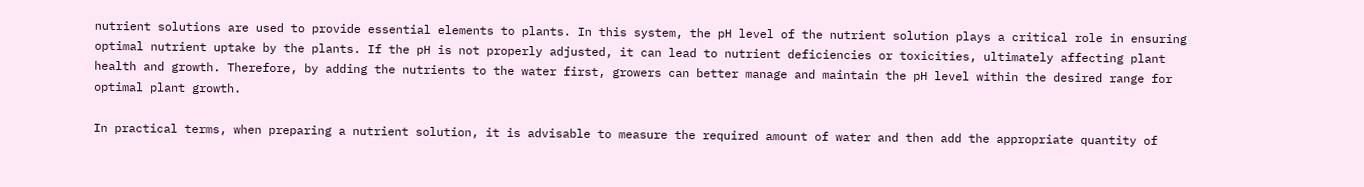nutrient solutions are used to provide essential elements to plants. In this system, the pH level of the nutrient solution plays a critical role in ensuring optimal nutrient uptake by the plants. If the pH is not properly adjusted, it can lead to nutrient deficiencies or toxicities, ultimately affecting plant health and growth. Therefore, by adding the nutrients to the water first, growers can better manage and maintain the pH level within the desired range for optimal plant growth.

In practical terms, when preparing a nutrient solution, it is advisable to measure the required amount of water and then add the appropriate quantity of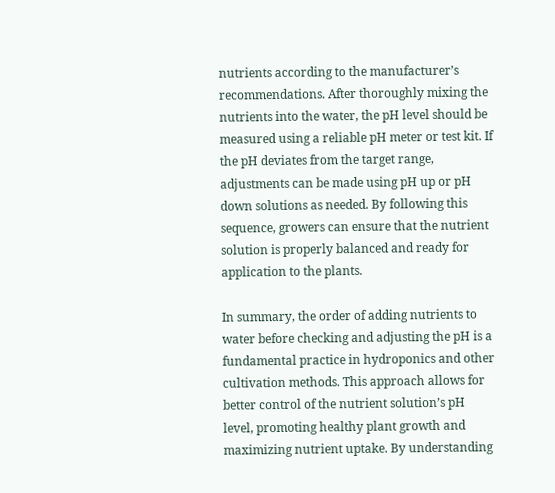nutrients according to the manufacturer’s recommendations. After thoroughly mixing the nutrients into the water, the pH level should be measured using a reliable pH meter or test kit. If the pH deviates from the target range, adjustments can be made using pH up or pH down solutions as needed. By following this sequence, growers can ensure that the nutrient solution is properly balanced and ready for application to the plants.

In summary, the order of adding nutrients to water before checking and adjusting the pH is a fundamental practice in hydroponics and other cultivation methods. This approach allows for better control of the nutrient solution’s pH level, promoting healthy plant growth and maximizing nutrient uptake. By understanding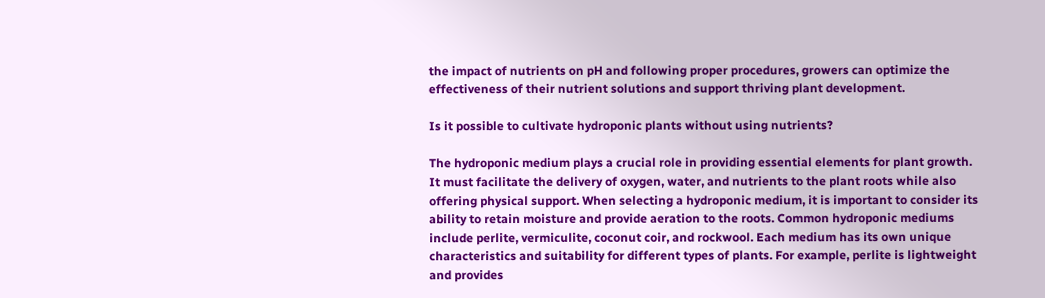the impact of nutrients on pH and following proper procedures, growers can optimize the effectiveness of their nutrient solutions and support thriving plant development.

Is it possible to cultivate hydroponic plants without using nutrients?

The hydroponic medium plays a crucial role in providing essential elements for plant growth. It must facilitate the delivery of oxygen, water, and nutrients to the plant roots while also offering physical support. When selecting a hydroponic medium, it is important to consider its ability to retain moisture and provide aeration to the roots. Common hydroponic mediums include perlite, vermiculite, coconut coir, and rockwool. Each medium has its own unique characteristics and suitability for different types of plants. For example, perlite is lightweight and provides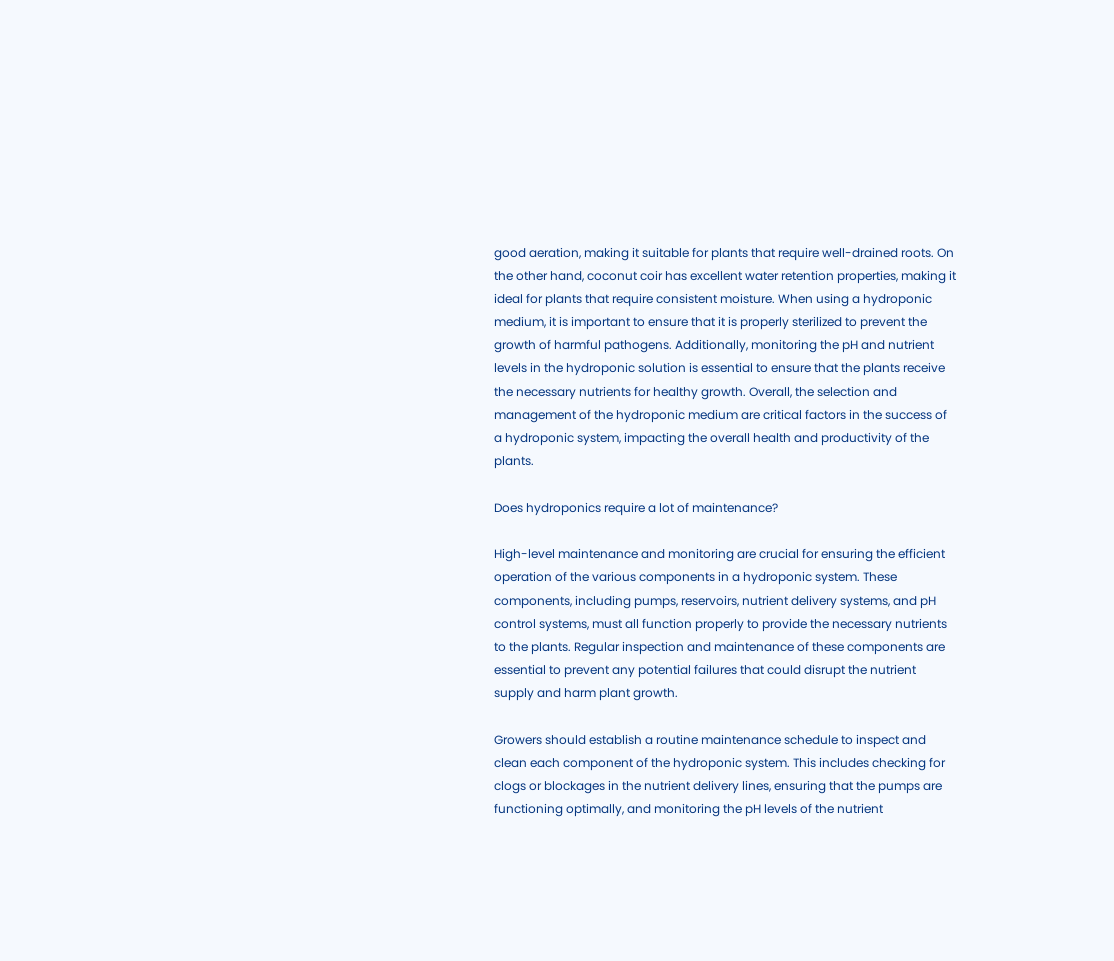good aeration, making it suitable for plants that require well-drained roots. On the other hand, coconut coir has excellent water retention properties, making it ideal for plants that require consistent moisture. When using a hydroponic medium, it is important to ensure that it is properly sterilized to prevent the growth of harmful pathogens. Additionally, monitoring the pH and nutrient levels in the hydroponic solution is essential to ensure that the plants receive the necessary nutrients for healthy growth. Overall, the selection and management of the hydroponic medium are critical factors in the success of a hydroponic system, impacting the overall health and productivity of the plants.

Does hydroponics require a lot of maintenance?

High-level maintenance and monitoring are crucial for ensuring the efficient operation of the various components in a hydroponic system. These components, including pumps, reservoirs, nutrient delivery systems, and pH control systems, must all function properly to provide the necessary nutrients to the plants. Regular inspection and maintenance of these components are essential to prevent any potential failures that could disrupt the nutrient supply and harm plant growth.

Growers should establish a routine maintenance schedule to inspect and clean each component of the hydroponic system. This includes checking for clogs or blockages in the nutrient delivery lines, ensuring that the pumps are functioning optimally, and monitoring the pH levels of the nutrient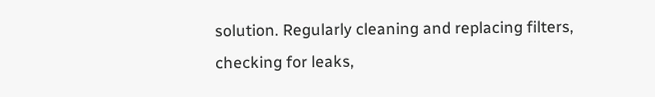solution. Regularly cleaning and replacing filters, checking for leaks,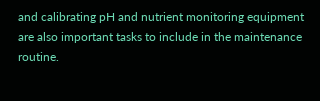and calibrating pH and nutrient monitoring equipment are also important tasks to include in the maintenance routine.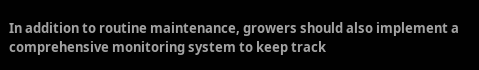In addition to routine maintenance, growers should also implement a comprehensive monitoring system to keep track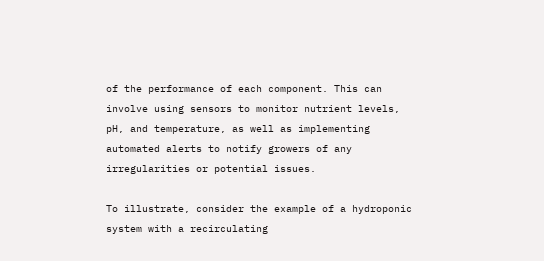of the performance of each component. This can involve using sensors to monitor nutrient levels, pH, and temperature, as well as implementing automated alerts to notify growers of any irregularities or potential issues.

To illustrate, consider the example of a hydroponic system with a recirculating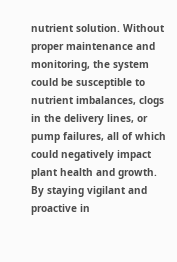nutrient solution. Without proper maintenance and monitoring, the system could be susceptible to nutrient imbalances, clogs in the delivery lines, or pump failures, all of which could negatively impact plant health and growth. By staying vigilant and proactive in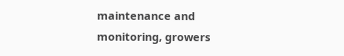maintenance and monitoring, growers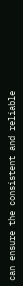can ensure the consistent and reliable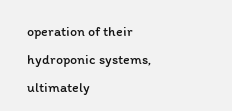operation of their hydroponic systems, ultimately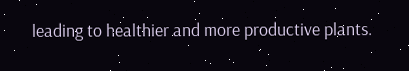leading to healthier and more productive plants.